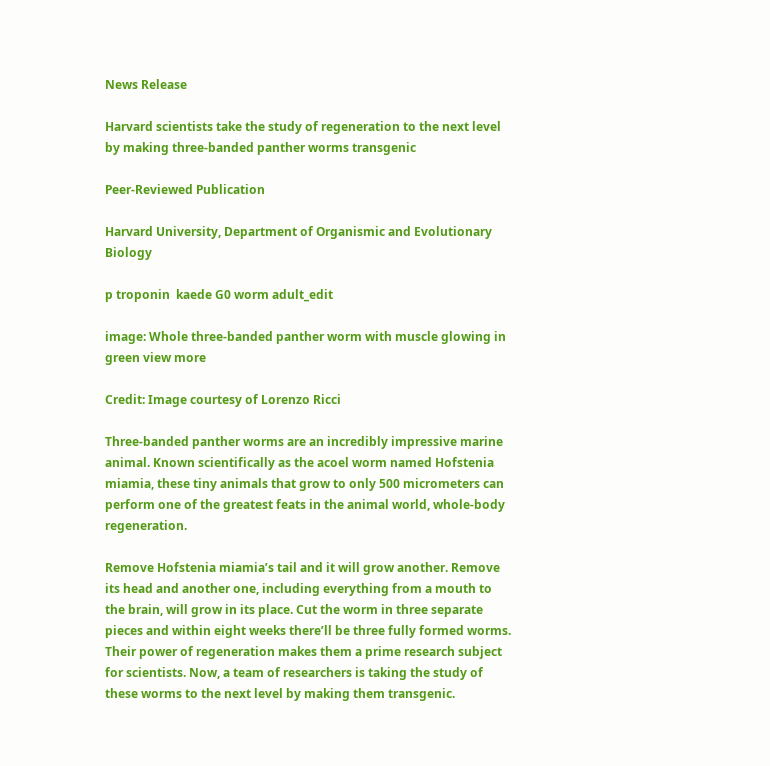News Release

Harvard scientists take the study of regeneration to the next level by making three-banded panther worms transgenic

Peer-Reviewed Publication

Harvard University, Department of Organismic and Evolutionary Biology

p troponin  kaede G0 worm adult_edit

image: Whole three-banded panther worm with muscle glowing in green view more

Credit: Image courtesy of Lorenzo Ricci

Three-banded panther worms are an incredibly impressive marine animal. Known scientifically as the acoel worm named Hofstenia miamia, these tiny animals that grow to only 500 micrometers can perform one of the greatest feats in the animal world, whole-body regeneration.

Remove Hofstenia miamia’s tail and it will grow another. Remove its head and another one, including everything from a mouth to the brain, will grow in its place. Cut the worm in three separate pieces and within eight weeks there’ll be three fully formed worms. Their power of regeneration makes them a prime research subject for scientists. Now, a team of researchers is taking the study of these worms to the next level by making them transgenic.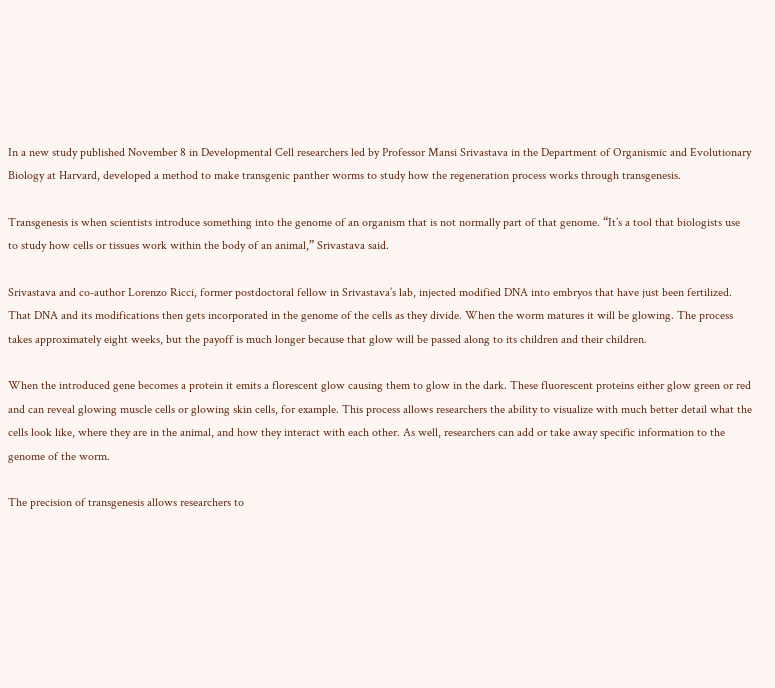In a new study published November 8 in Developmental Cell researchers led by Professor Mansi Srivastava in the Department of Organismic and Evolutionary Biology at Harvard, developed a method to make transgenic panther worms to study how the regeneration process works through transgenesis.

Transgenesis is when scientists introduce something into the genome of an organism that is not normally part of that genome. “It’s a tool that biologists use to study how cells or tissues work within the body of an animal,” Srivastava said.

Srivastava and co-author Lorenzo Ricci, former postdoctoral fellow in Srivastava’s lab, injected modified DNA into embryos that have just been fertilized. That DNA and its modifications then gets incorporated in the genome of the cells as they divide. When the worm matures it will be glowing. The process takes approximately eight weeks, but the payoff is much longer because that glow will be passed along to its children and their children.

When the introduced gene becomes a protein it emits a florescent glow causing them to glow in the dark. These fluorescent proteins either glow green or red and can reveal glowing muscle cells or glowing skin cells, for example. This process allows researchers the ability to visualize with much better detail what the cells look like, where they are in the animal, and how they interact with each other. As well, researchers can add or take away specific information to the genome of the worm.

The precision of transgenesis allows researchers to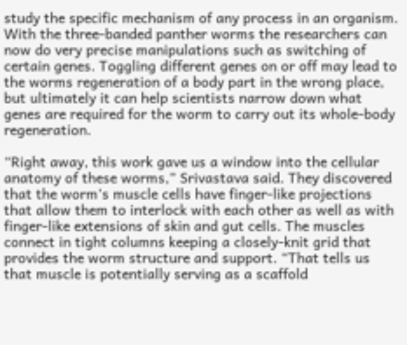study the specific mechanism of any process in an organism. With the three-banded panther worms the researchers can now do very precise manipulations such as switching of certain genes. Toggling different genes on or off may lead to the worms regeneration of a body part in the wrong place, but ultimately it can help scientists narrow down what genes are required for the worm to carry out its whole-body regeneration.

“Right away, this work gave us a window into the cellular anatomy of these worms,” Srivastava said. They discovered that the worm’s muscle cells have finger-like projections that allow them to interlock with each other as well as with finger-like extensions of skin and gut cells. The muscles connect in tight columns keeping a closely-knit grid that provides the worm structure and support. “That tells us that muscle is potentially serving as a scaffold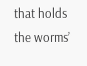that holds the worms’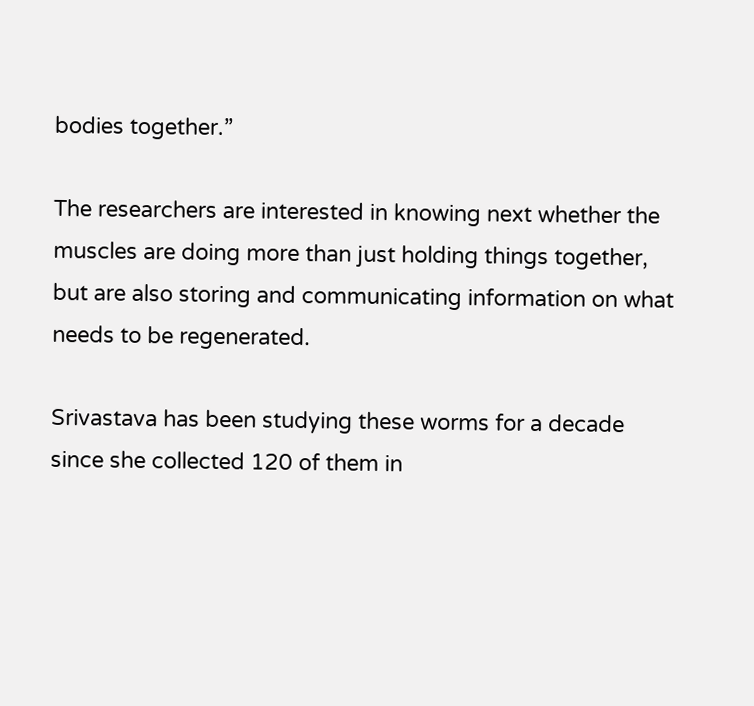bodies together.”

The researchers are interested in knowing next whether the muscles are doing more than just holding things together, but are also storing and communicating information on what needs to be regenerated.

Srivastava has been studying these worms for a decade since she collected 120 of them in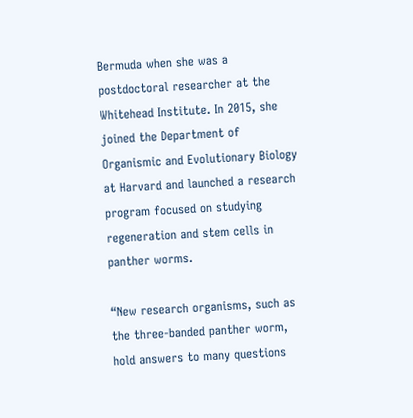Bermuda when she was a postdoctoral researcher at the Whitehead Institute. In 2015, she joined the Department of Organismic and Evolutionary Biology at Harvard and launched a research program focused on studying regeneration and stem cells in panther worms.

“New research organisms, such as the three-banded panther worm, hold answers to many questions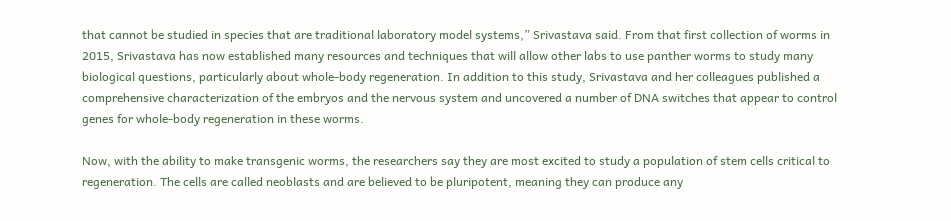that cannot be studied in species that are traditional laboratory model systems,” Srivastava said. From that first collection of worms in 2015, Srivastava has now established many resources and techniques that will allow other labs to use panther worms to study many biological questions, particularly about whole-body regeneration. In addition to this study, Srivastava and her colleagues published a  comprehensive characterization of the embryos and the nervous system and uncovered a number of DNA switches that appear to control genes for whole-body regeneration in these worms.

Now, with the ability to make transgenic worms, the researchers say they are most excited to study a population of stem cells critical to regeneration. The cells are called neoblasts and are believed to be pluripotent, meaning they can produce any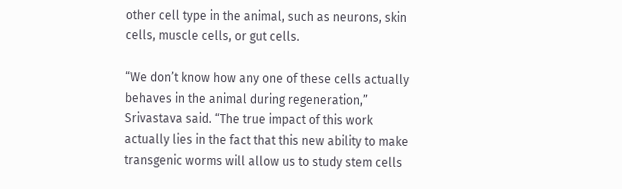other cell type in the animal, such as neurons, skin cells, muscle cells, or gut cells.

“We don’t know how any one of these cells actually behaves in the animal during regeneration,” Srivastava said. “The true impact of this work actually lies in the fact that this new ability to make transgenic worms will allow us to study stem cells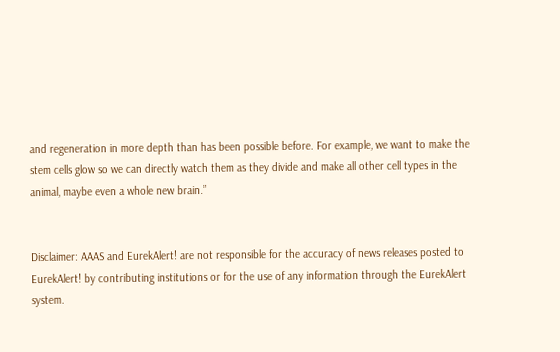and regeneration in more depth than has been possible before. For example, we want to make the stem cells glow so we can directly watch them as they divide and make all other cell types in the animal, maybe even a whole new brain.”


Disclaimer: AAAS and EurekAlert! are not responsible for the accuracy of news releases posted to EurekAlert! by contributing institutions or for the use of any information through the EurekAlert system.